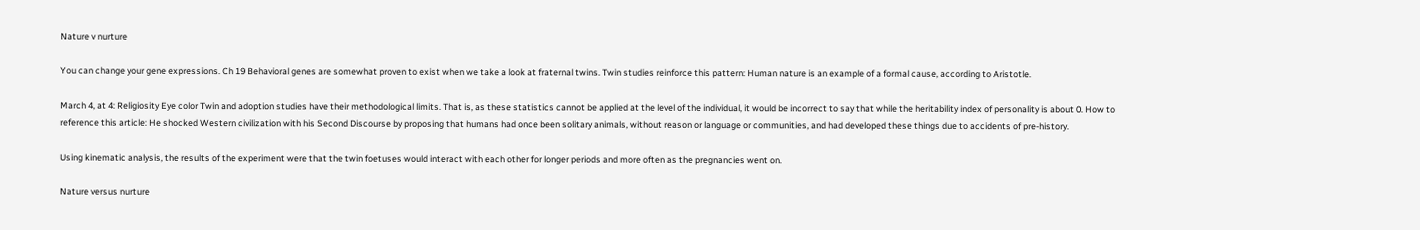Nature v nurture

You can change your gene expressions. Ch 19 Behavioral genes are somewhat proven to exist when we take a look at fraternal twins. Twin studies reinforce this pattern: Human nature is an example of a formal cause, according to Aristotle.

March 4, at 4: Religiosity Eye color Twin and adoption studies have their methodological limits. That is, as these statistics cannot be applied at the level of the individual, it would be incorrect to say that while the heritability index of personality is about 0. How to reference this article: He shocked Western civilization with his Second Discourse by proposing that humans had once been solitary animals, without reason or language or communities, and had developed these things due to accidents of pre-history.

Using kinematic analysis, the results of the experiment were that the twin foetuses would interact with each other for longer periods and more often as the pregnancies went on.

Nature versus nurture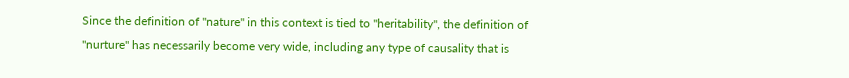Since the definition of "nature" in this context is tied to "heritability", the definition of "nurture" has necessarily become very wide, including any type of causality that is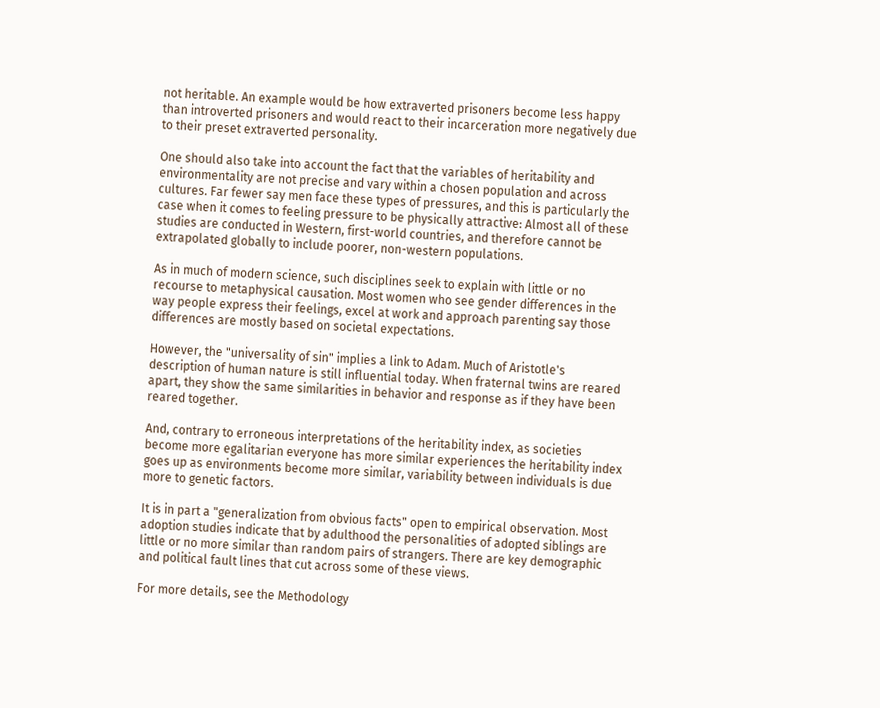not heritable. An example would be how extraverted prisoners become less happy than introverted prisoners and would react to their incarceration more negatively due to their preset extraverted personality.

One should also take into account the fact that the variables of heritability and environmentality are not precise and vary within a chosen population and across cultures. Far fewer say men face these types of pressures, and this is particularly the case when it comes to feeling pressure to be physically attractive: Almost all of these studies are conducted in Western, first-world countries, and therefore cannot be extrapolated globally to include poorer, non-western populations.

As in much of modern science, such disciplines seek to explain with little or no recourse to metaphysical causation. Most women who see gender differences in the way people express their feelings, excel at work and approach parenting say those differences are mostly based on societal expectations.

However, the "universality of sin" implies a link to Adam. Much of Aristotle's description of human nature is still influential today. When fraternal twins are reared apart, they show the same similarities in behavior and response as if they have been reared together.

And, contrary to erroneous interpretations of the heritability index, as societies become more egalitarian everyone has more similar experiences the heritability index goes up as environments become more similar, variability between individuals is due more to genetic factors.

It is in part a "generalization from obvious facts" open to empirical observation. Most adoption studies indicate that by adulthood the personalities of adopted siblings are little or no more similar than random pairs of strangers. There are key demographic and political fault lines that cut across some of these views.

For more details, see the Methodology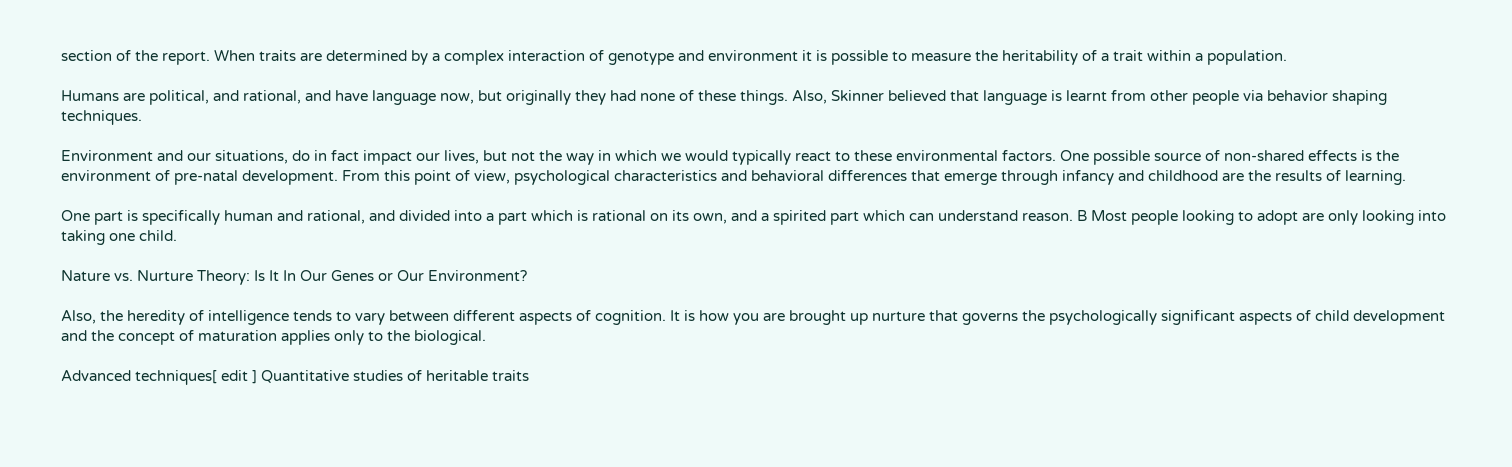section of the report. When traits are determined by a complex interaction of genotype and environment it is possible to measure the heritability of a trait within a population.

Humans are political, and rational, and have language now, but originally they had none of these things. Also, Skinner believed that language is learnt from other people via behavior shaping techniques.

Environment and our situations, do in fact impact our lives, but not the way in which we would typically react to these environmental factors. One possible source of non-shared effects is the environment of pre-natal development. From this point of view, psychological characteristics and behavioral differences that emerge through infancy and childhood are the results of learning.

One part is specifically human and rational, and divided into a part which is rational on its own, and a spirited part which can understand reason. B Most people looking to adopt are only looking into taking one child.

Nature vs. Nurture Theory: Is It In Our Genes or Our Environment?

Also, the heredity of intelligence tends to vary between different aspects of cognition. It is how you are brought up nurture that governs the psychologically significant aspects of child development and the concept of maturation applies only to the biological.

Advanced techniques[ edit ] Quantitative studies of heritable traits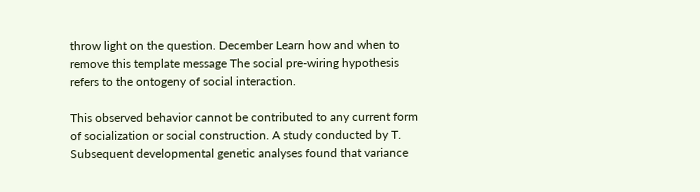throw light on the question. December Learn how and when to remove this template message The social pre-wiring hypothesis refers to the ontogeny of social interaction.

This observed behavior cannot be contributed to any current form of socialization or social construction. A study conducted by T. Subsequent developmental genetic analyses found that variance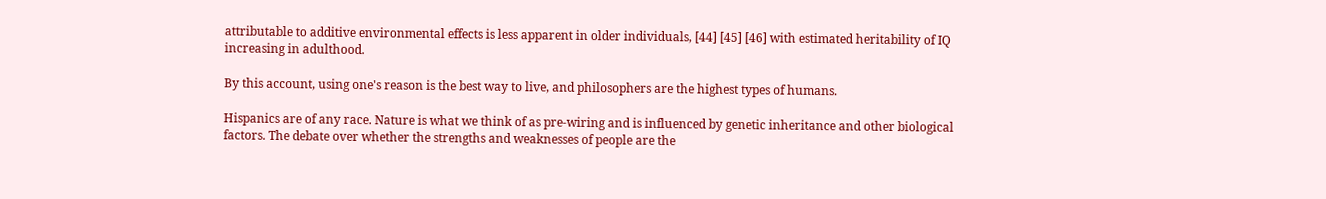attributable to additive environmental effects is less apparent in older individuals, [44] [45] [46] with estimated heritability of IQ increasing in adulthood.

By this account, using one's reason is the best way to live, and philosophers are the highest types of humans.

Hispanics are of any race. Nature is what we think of as pre-wiring and is influenced by genetic inheritance and other biological factors. The debate over whether the strengths and weaknesses of people are the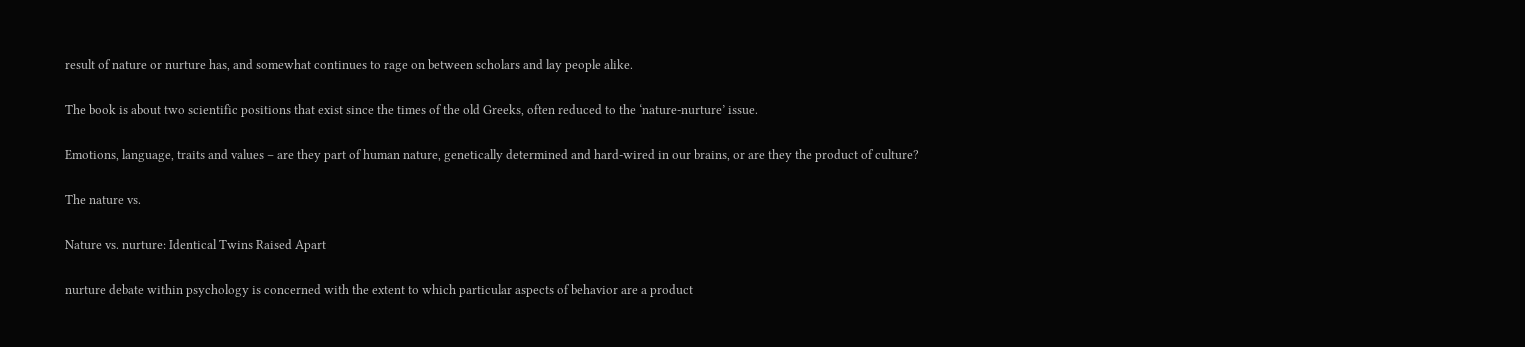result of nature or nurture has, and somewhat continues to rage on between scholars and lay people alike.

The book is about two scientific positions that exist since the times of the old Greeks, often reduced to the ‘nature-nurture’ issue.

Emotions, language, traits and values – are they part of human nature, genetically determined and hard-wired in our brains, or are they the product of culture?

The nature vs.

Nature vs. nurture: Identical Twins Raised Apart

nurture debate within psychology is concerned with the extent to which particular aspects of behavior are a product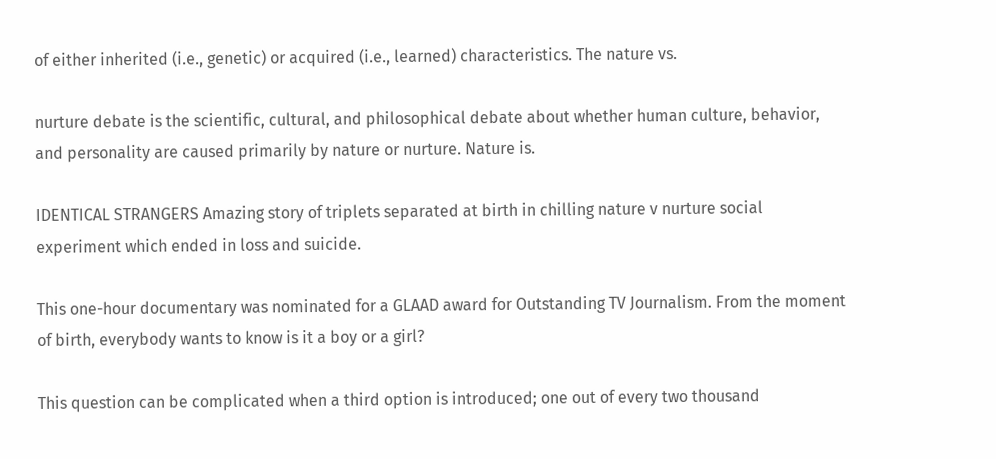of either inherited (i.e., genetic) or acquired (i.e., learned) characteristics. The nature vs.

nurture debate is the scientific, cultural, and philosophical debate about whether human culture, behavior, and personality are caused primarily by nature or nurture. Nature is.

IDENTICAL STRANGERS Amazing story of triplets separated at birth in chilling nature v nurture social experiment which ended in loss and suicide.

This one-hour documentary was nominated for a GLAAD award for Outstanding TV Journalism. From the moment of birth, everybody wants to know is it a boy or a girl?

This question can be complicated when a third option is introduced; one out of every two thousand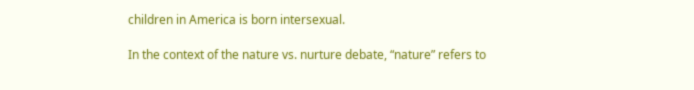children in America is born intersexual.

In the context of the nature vs. nurture debate, “nature” refers to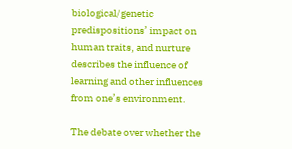biological/genetic predispositions’ impact on human traits, and nurture describes the influence of learning and other influences from one’s environment.

The debate over whether the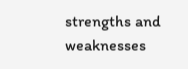strengths and weaknesses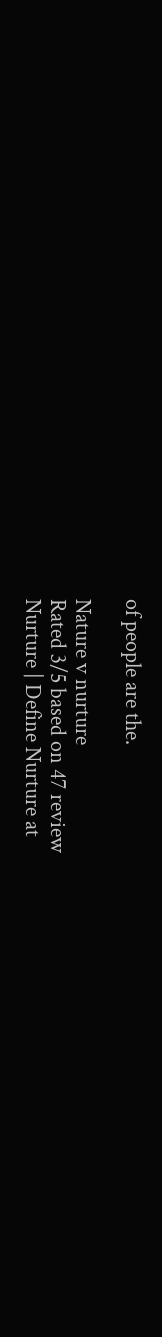of people are the.

Nature v nurture
Rated 3/5 based on 47 review
Nurture | Define Nurture at